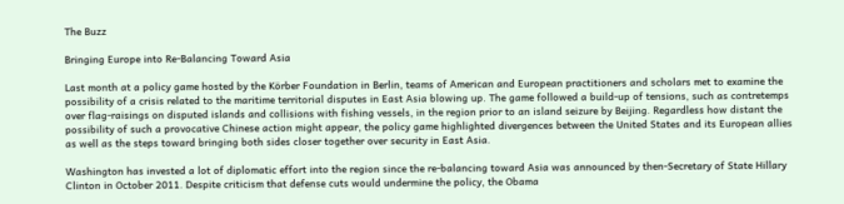The Buzz

Bringing Europe into Re-Balancing Toward Asia

Last month at a policy game hosted by the Körber Foundation in Berlin, teams of American and European practitioners and scholars met to examine the possibility of a crisis related to the maritime territorial disputes in East Asia blowing up. The game followed a build-up of tensions, such as contretemps over flag-raisings on disputed islands and collisions with fishing vessels, in the region prior to an island seizure by Beijing. Regardless how distant the possibility of such a provocative Chinese action might appear, the policy game highlighted divergences between the United States and its European allies as well as the steps toward bringing both sides closer together over security in East Asia.

Washington has invested a lot of diplomatic effort into the region since the re-balancing toward Asia was announced by then-Secretary of State Hillary Clinton in October 2011. Despite criticism that defense cuts would undermine the policy, the Obama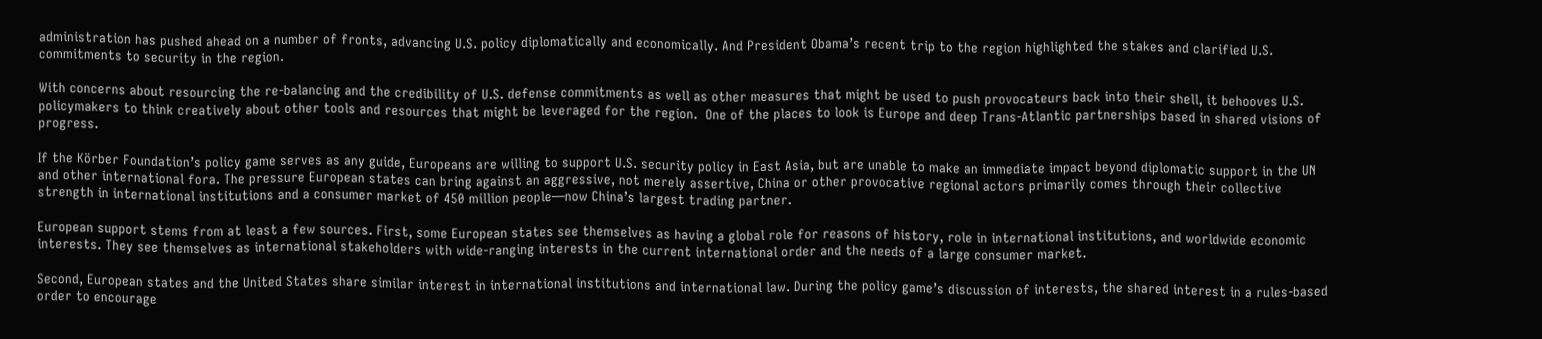administration has pushed ahead on a number of fronts, advancing U.S. policy diplomatically and economically. And President Obama’s recent trip to the region highlighted the stakes and clarified U.S. commitments to security in the region.

With concerns about resourcing the re-balancing and the credibility of U.S. defense commitments as well as other measures that might be used to push provocateurs back into their shell, it behooves U.S. policymakers to think creatively about other tools and resources that might be leveraged for the region.  One of the places to look is Europe and deep Trans-Atlantic partnerships based in shared visions of progress.

If the Körber Foundation’s policy game serves as any guide, Europeans are willing to support U.S. security policy in East Asia, but are unable to make an immediate impact beyond diplomatic support in the UN and other international fora. The pressure European states can bring against an aggressive, not merely assertive, China or other provocative regional actors primarily comes through their collective strength in international institutions and a consumer market of 450 million people—now China’s largest trading partner.

European support stems from at least a few sources. First, some European states see themselves as having a global role for reasons of history, role in international institutions, and worldwide economic interests. They see themselves as international stakeholders with wide-ranging interests in the current international order and the needs of a large consumer market.

Second, European states and the United States share similar interest in international institutions and international law. During the policy game’s discussion of interests, the shared interest in a rules-based order to encourage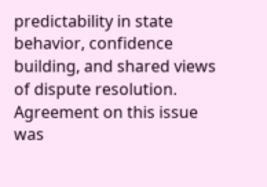predictability in state behavior, confidence building, and shared views of dispute resolution. Agreement on this issue was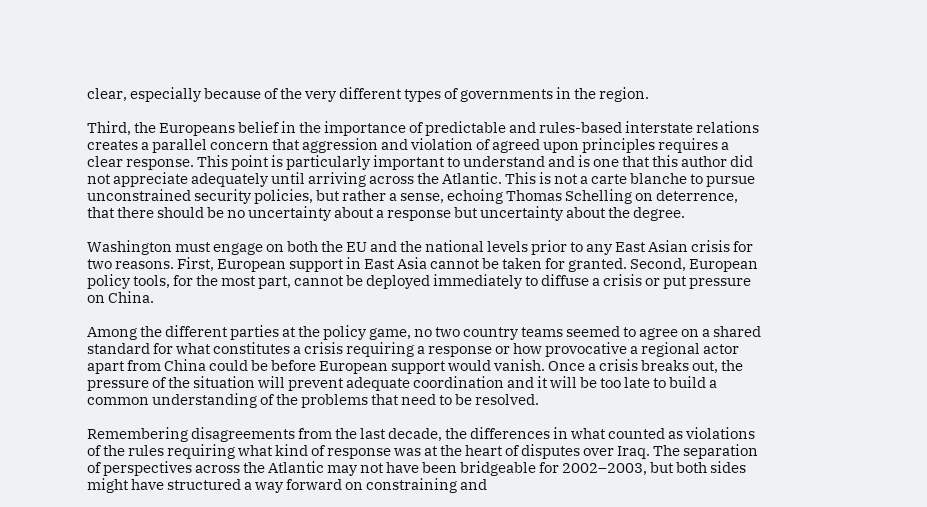clear, especially because of the very different types of governments in the region.

Third, the Europeans belief in the importance of predictable and rules-based interstate relations creates a parallel concern that aggression and violation of agreed upon principles requires a clear response. This point is particularly important to understand and is one that this author did not appreciate adequately until arriving across the Atlantic. This is not a carte blanche to pursue unconstrained security policies, but rather a sense, echoing Thomas Schelling on deterrence, that there should be no uncertainty about a response but uncertainty about the degree.

Washington must engage on both the EU and the national levels prior to any East Asian crisis for two reasons. First, European support in East Asia cannot be taken for granted. Second, European policy tools, for the most part, cannot be deployed immediately to diffuse a crisis or put pressure on China.

Among the different parties at the policy game, no two country teams seemed to agree on a shared standard for what constitutes a crisis requiring a response or how provocative a regional actor apart from China could be before European support would vanish. Once a crisis breaks out, the pressure of the situation will prevent adequate coordination and it will be too late to build a common understanding of the problems that need to be resolved.

Remembering disagreements from the last decade, the differences in what counted as violations of the rules requiring what kind of response was at the heart of disputes over Iraq. The separation of perspectives across the Atlantic may not have been bridgeable for 2002–2003, but both sides might have structured a way forward on constraining and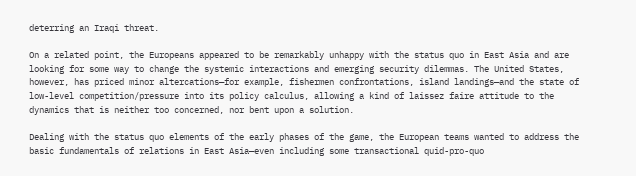deterring an Iraqi threat.

On a related point, the Europeans appeared to be remarkably unhappy with the status quo in East Asia and are looking for some way to change the systemic interactions and emerging security dilemmas. The United States, however, has priced minor altercations—for example, fishermen confrontations, island landings—and the state of low-level competition/pressure into its policy calculus, allowing a kind of laissez faire attitude to the dynamics that is neither too concerned, nor bent upon a solution.

Dealing with the status quo elements of the early phases of the game, the European teams wanted to address the basic fundamentals of relations in East Asia—even including some transactional quid-pro-quo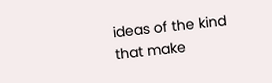ideas of the kind that make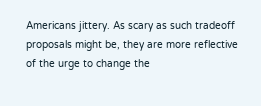Americans jittery. As scary as such tradeoff proposals might be, they are more reflective of the urge to change the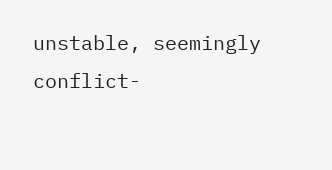unstable, seemingly conflict-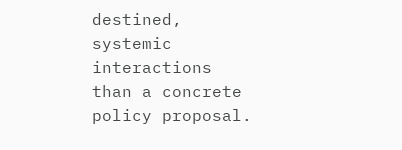destined, systemic interactions than a concrete policy proposal.